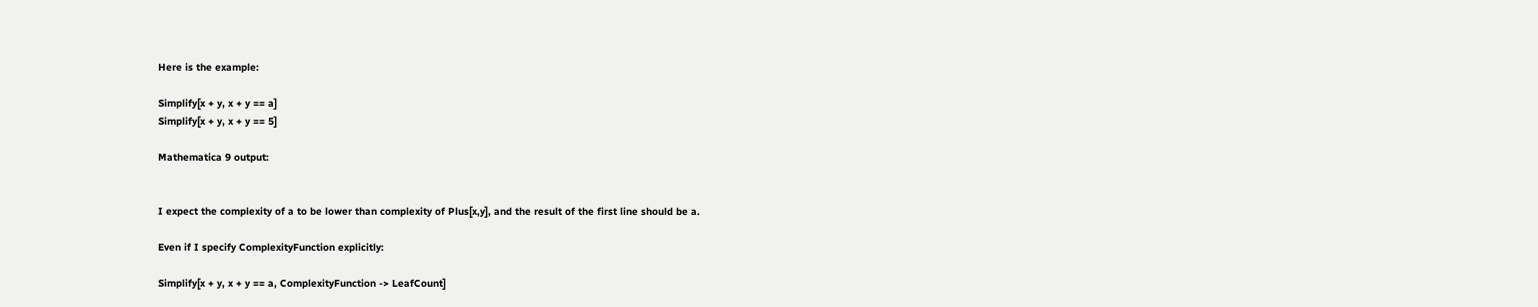Here is the example:

Simplify[x + y, x + y == a]
Simplify[x + y, x + y == 5]

Mathematica 9 output:


I expect the complexity of a to be lower than complexity of Plus[x,y], and the result of the first line should be a.

Even if I specify ComplexityFunction explicitly:

Simplify[x + y, x + y == a, ComplexityFunction -> LeafCount]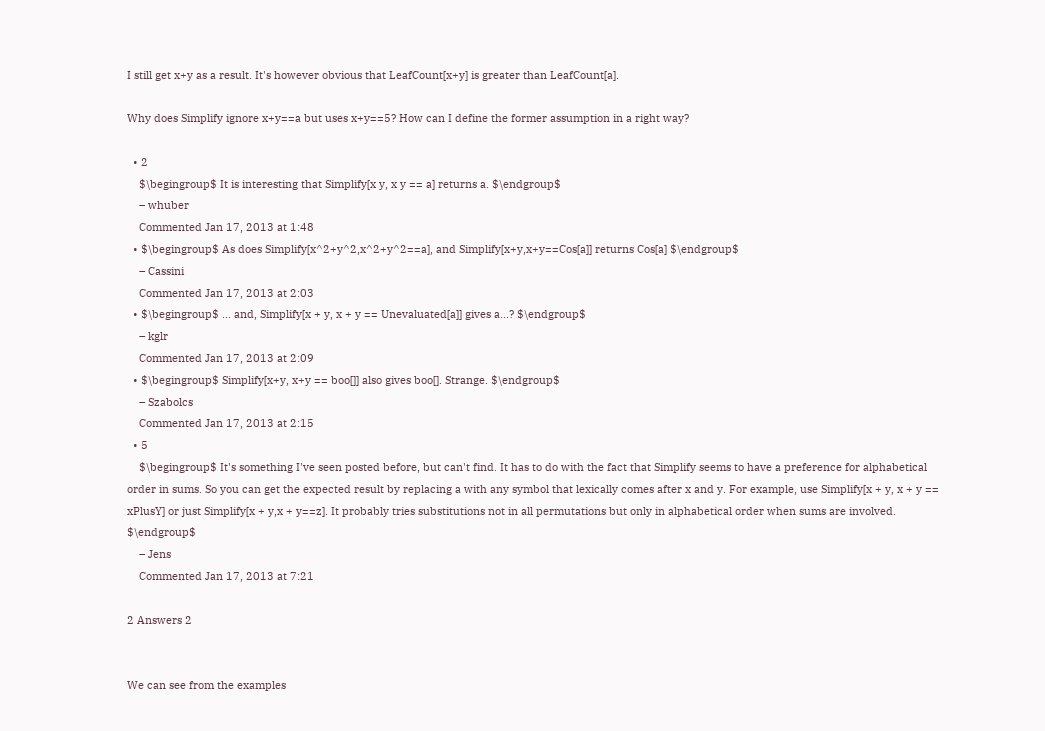I still get x+y as a result. It's however obvious that LeafCount[x+y] is greater than LeafCount[a].

Why does Simplify ignore x+y==a but uses x+y==5? How can I define the former assumption in a right way?

  • 2
    $\begingroup$ It is interesting that Simplify[x y, x y == a] returns a. $\endgroup$
    – whuber
    Commented Jan 17, 2013 at 1:48
  • $\begingroup$ As does Simplify[x^2+y^2,x^2+y^2==a], and Simplify[x+y,x+y==Cos[a]] returns Cos[a] $\endgroup$
    – Cassini
    Commented Jan 17, 2013 at 2:03
  • $\begingroup$ ... and, Simplify[x + y, x + y == Unevaluated[a]] gives a...? $\endgroup$
    – kglr
    Commented Jan 17, 2013 at 2:09
  • $\begingroup$ Simplify[x+y, x+y == boo[]] also gives boo[]. Strange. $\endgroup$
    – Szabolcs
    Commented Jan 17, 2013 at 2:15
  • 5
    $\begingroup$ It's something I've seen posted before, but can't find. It has to do with the fact that Simplify seems to have a preference for alphabetical order in sums. So you can get the expected result by replacing a with any symbol that lexically comes after x and y. For example, use Simplify[x + y, x + y == xPlusY] or just Simplify[x + y,x + y==z]. It probably tries substitutions not in all permutations but only in alphabetical order when sums are involved. $\endgroup$
    – Jens
    Commented Jan 17, 2013 at 7:21

2 Answers 2


We can see from the examples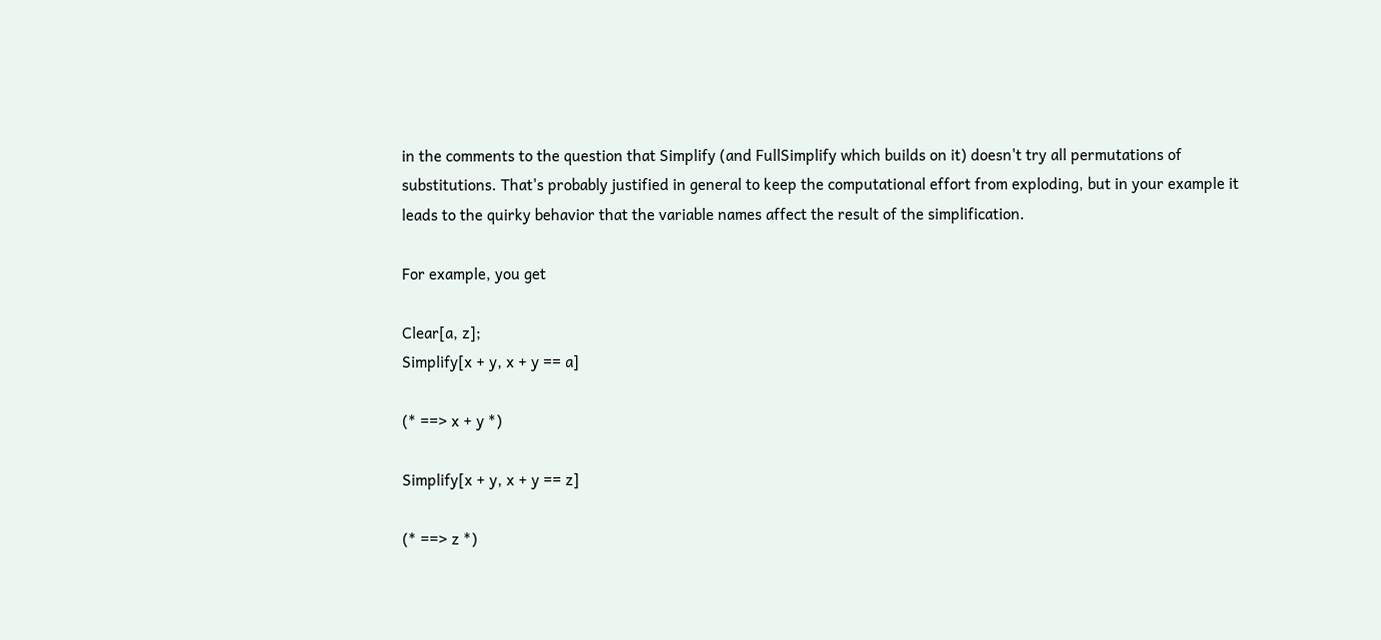in the comments to the question that Simplify (and FullSimplify which builds on it) doesn't try all permutations of substitutions. That's probably justified in general to keep the computational effort from exploding, but in your example it leads to the quirky behavior that the variable names affect the result of the simplification.

For example, you get

Clear[a, z];
Simplify[x + y, x + y == a]

(* ==> x + y *)

Simplify[x + y, x + y == z]

(* ==> z *)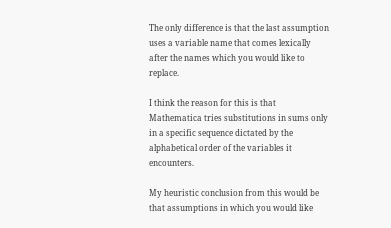The only difference is that the last assumption uses a variable name that comes lexically after the names which you would like to replace.

I think the reason for this is that Mathematica tries substitutions in sums only in a specific sequence dictated by the alphabetical order of the variables it encounters.

My heuristic conclusion from this would be that assumptions in which you would like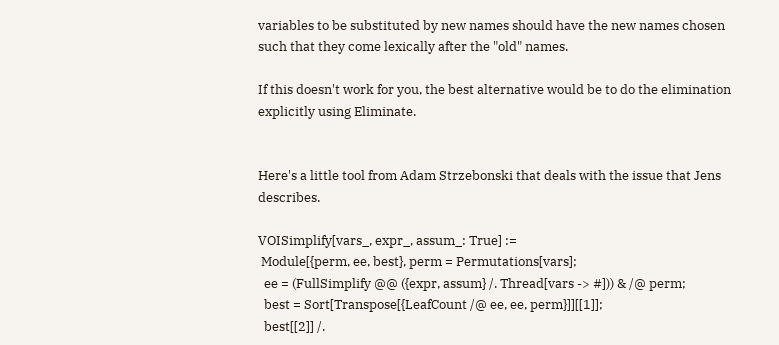variables to be substituted by new names should have the new names chosen such that they come lexically after the "old" names.

If this doesn't work for you, the best alternative would be to do the elimination explicitly using Eliminate.


Here's a little tool from Adam Strzebonski that deals with the issue that Jens describes.

VOISimplify[vars_, expr_, assum_: True] :=
 Module[{perm, ee, best}, perm = Permutations[vars];
  ee = (FullSimplify @@ ({expr, assum} /. Thread[vars -> #])) & /@ perm;
  best = Sort[Transpose[{LeafCount /@ ee, ee, perm}]][[1]];
  best[[2]] /.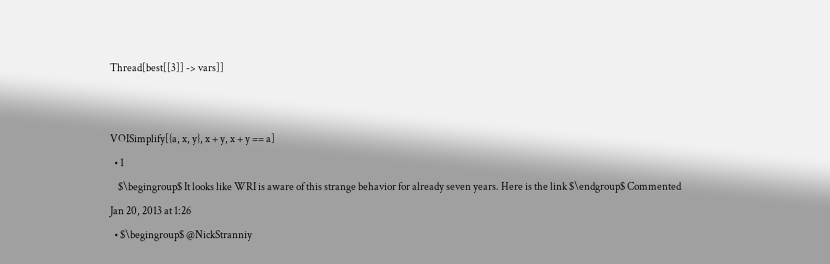Thread[best[[3]] -> vars]]


VOISimplify[{a, x, y}, x + y, x + y == a]
  • 1
    $\begingroup$ It looks like WRI is aware of this strange behavior for already seven years. Here is the link $\endgroup$ Commented Jan 20, 2013 at 1:26
  • $\begingroup$ @NickStranniy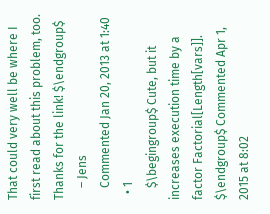That could very well be where I first read about this problem, too. Thanks for the link! $\endgroup$
    – Jens
    Commented Jan 20, 2013 at 1:40
  • 1
    $\begingroup$ Cute, but it increases execution time by a factor Factorial[Length[vars]]. $\endgroup$ Commented Apr 1, 2015 at 8:02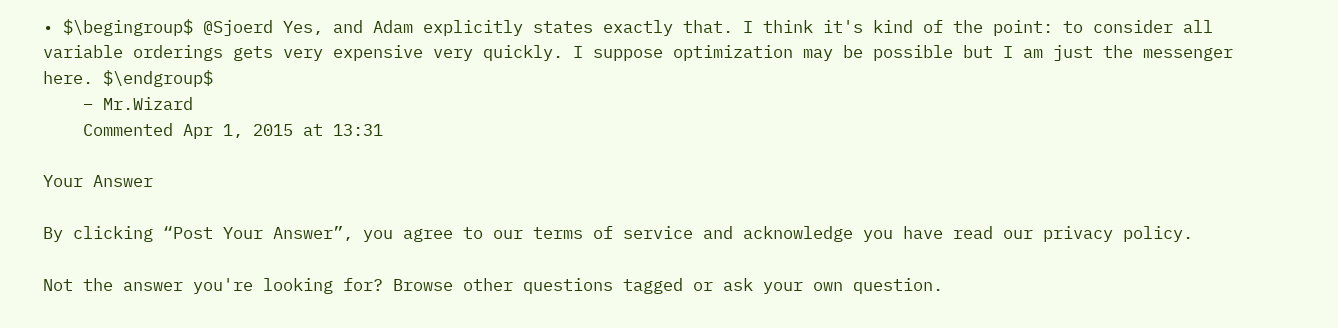• $\begingroup$ @Sjoerd Yes, and Adam explicitly states exactly that. I think it's kind of the point: to consider all variable orderings gets very expensive very quickly. I suppose optimization may be possible but I am just the messenger here. $\endgroup$
    – Mr.Wizard
    Commented Apr 1, 2015 at 13:31

Your Answer

By clicking “Post Your Answer”, you agree to our terms of service and acknowledge you have read our privacy policy.

Not the answer you're looking for? Browse other questions tagged or ask your own question.